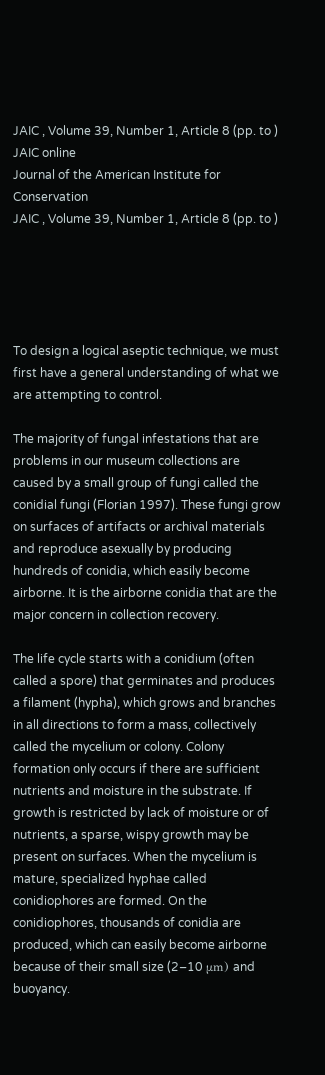JAIC , Volume 39, Number 1, Article 8 (pp. to )
JAIC online
Journal of the American Institute for Conservation
JAIC , Volume 39, Number 1, Article 8 (pp. to )





To design a logical aseptic technique, we must first have a general understanding of what we are attempting to control.

The majority of fungal infestations that are problems in our museum collections are caused by a small group of fungi called the conidial fungi (Florian 1997). These fungi grow on surfaces of artifacts or archival materials and reproduce asexually by producing hundreds of conidia, which easily become airborne. It is the airborne conidia that are the major concern in collection recovery.

The life cycle starts with a conidium (often called a spore) that germinates and produces a filament (hypha), which grows and branches in all directions to form a mass, collectively called the mycelium or colony. Colony formation only occurs if there are sufficient nutrients and moisture in the substrate. If growth is restricted by lack of moisture or of nutrients, a sparse, wispy growth may be present on surfaces. When the mycelium is mature, specialized hyphae called conidiophores are formed. On the conidiophores, thousands of conidia are produced, which can easily become airborne because of their small size (2–10 μm) and buoyancy.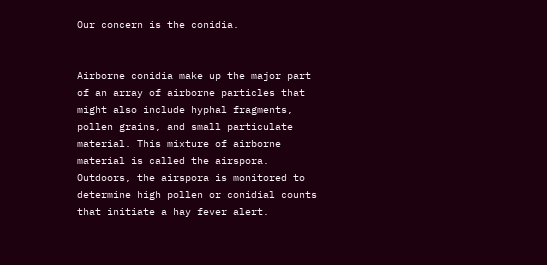Our concern is the conidia.


Airborne conidia make up the major part of an array of airborne particles that might also include hyphal fragments, pollen grains, and small particulate material. This mixture of airborne material is called the airspora. Outdoors, the airspora is monitored to determine high pollen or conidial counts that initiate a hay fever alert.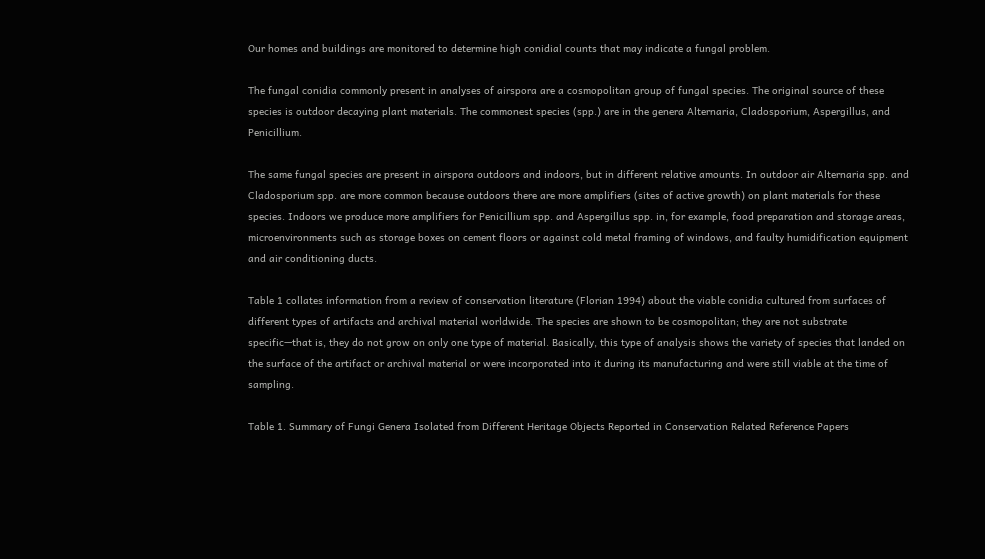Our homes and buildings are monitored to determine high conidial counts that may indicate a fungal problem.

The fungal conidia commonly present in analyses of airspora are a cosmopolitan group of fungal species. The original source of these species is outdoor decaying plant materials. The commonest species (spp.) are in the genera Alternaria, Cladosporium, Aspergillus, and Penicillium.

The same fungal species are present in airspora outdoors and indoors, but in different relative amounts. In outdoor air Alternaria spp. and Cladosporium spp. are more common because outdoors there are more amplifiers (sites of active growth) on plant materials for these species. Indoors we produce more amplifiers for Penicillium spp. and Aspergillus spp. in, for example, food preparation and storage areas, microenvironments such as storage boxes on cement floors or against cold metal framing of windows, and faulty humidification equipment and air conditioning ducts.

Table 1 collates information from a review of conservation literature (Florian 1994) about the viable conidia cultured from surfaces of different types of artifacts and archival material worldwide. The species are shown to be cosmopolitan; they are not substrate specific—that is, they do not grow on only one type of material. Basically, this type of analysis shows the variety of species that landed on the surface of the artifact or archival material or were incorporated into it during its manufacturing and were still viable at the time of sampling.

Table 1. Summary of Fungi Genera Isolated from Different Heritage Objects Reported in Conservation Related Reference Papers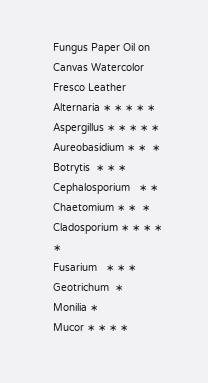Fungus Paper Oil on Canvas Watercolor Fresco Leather
Alternaria ∗ ∗ ∗ ∗ ∗
Aspergillus ∗ ∗ ∗ ∗ ∗
Aureobasidium ∗ ∗  ∗
Botrytis  ∗ ∗ ∗
Cephalosporium   ∗ ∗
Chaetomium ∗ ∗  ∗
Cladosporium ∗ ∗ ∗ ∗ ∗
Fusarium   ∗ ∗ ∗
Geotrichum  ∗
Monilia ∗
Mucor ∗ ∗ ∗ ∗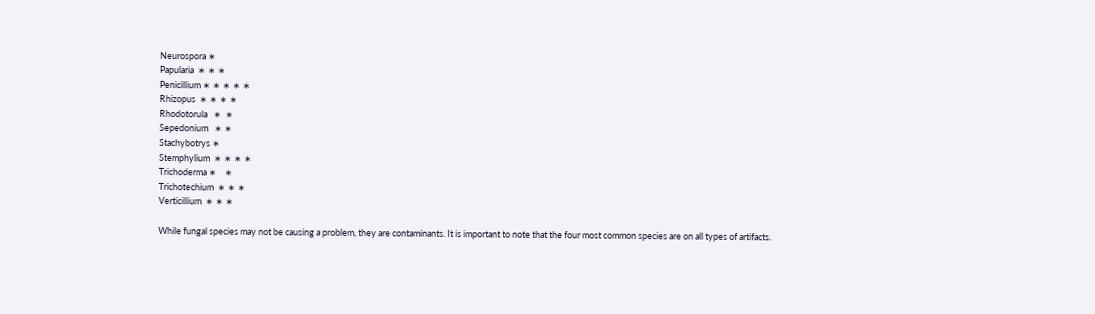Neurospora ∗
Papularia  ∗ ∗ ∗
Penicillium ∗ ∗ ∗ ∗ ∗
Rhizopus  ∗ ∗ ∗ ∗
Rhodotorula   ∗  ∗
Sepedonium   ∗ ∗
Stachybotrys ∗
Stemphylium  ∗ ∗ ∗ ∗
Trichoderma ∗    ∗
Trichotechium  ∗ ∗ ∗
Verticillium  ∗ ∗ ∗

While fungal species may not be causing a problem, they are contaminants. It is important to note that the four most common species are on all types of artifacts.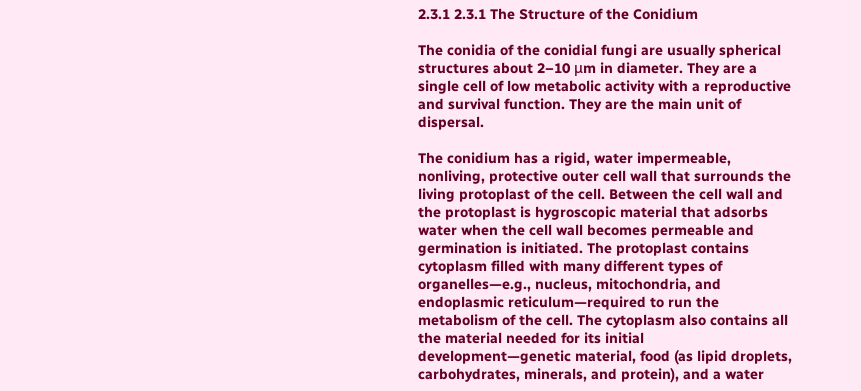2.3.1 2.3.1 The Structure of the Conidium

The conidia of the conidial fungi are usually spherical structures about 2–10 μm in diameter. They are a single cell of low metabolic activity with a reproductive and survival function. They are the main unit of dispersal.

The conidium has a rigid, water impermeable, nonliving, protective outer cell wall that surrounds the living protoplast of the cell. Between the cell wall and the protoplast is hygroscopic material that adsorbs water when the cell wall becomes permeable and germination is initiated. The protoplast contains cytoplasm filled with many different types of organelles—e.g., nucleus, mitochondria, and endoplasmic reticulum—required to run the metabolism of the cell. The cytoplasm also contains all the material needed for its initial development—genetic material, food (as lipid droplets, carbohydrates, minerals, and protein), and a water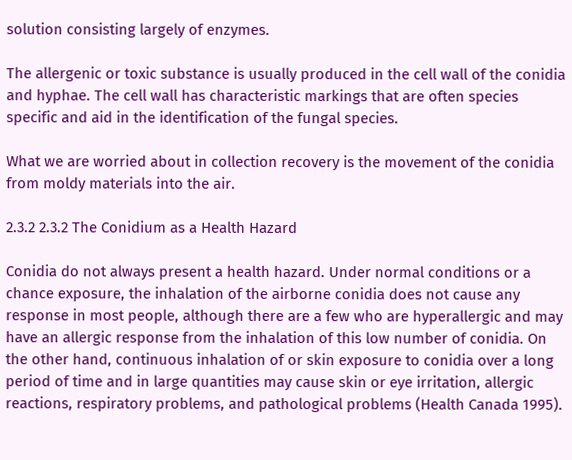solution consisting largely of enzymes.

The allergenic or toxic substance is usually produced in the cell wall of the conidia and hyphae. The cell wall has characteristic markings that are often species specific and aid in the identification of the fungal species.

What we are worried about in collection recovery is the movement of the conidia from moldy materials into the air.

2.3.2 2.3.2 The Conidium as a Health Hazard

Conidia do not always present a health hazard. Under normal conditions or a chance exposure, the inhalation of the airborne conidia does not cause any response in most people, although there are a few who are hyperallergic and may have an allergic response from the inhalation of this low number of conidia. On the other hand, continuous inhalation of or skin exposure to conidia over a long period of time and in large quantities may cause skin or eye irritation, allergic reactions, respiratory problems, and pathological problems (Health Canada 1995).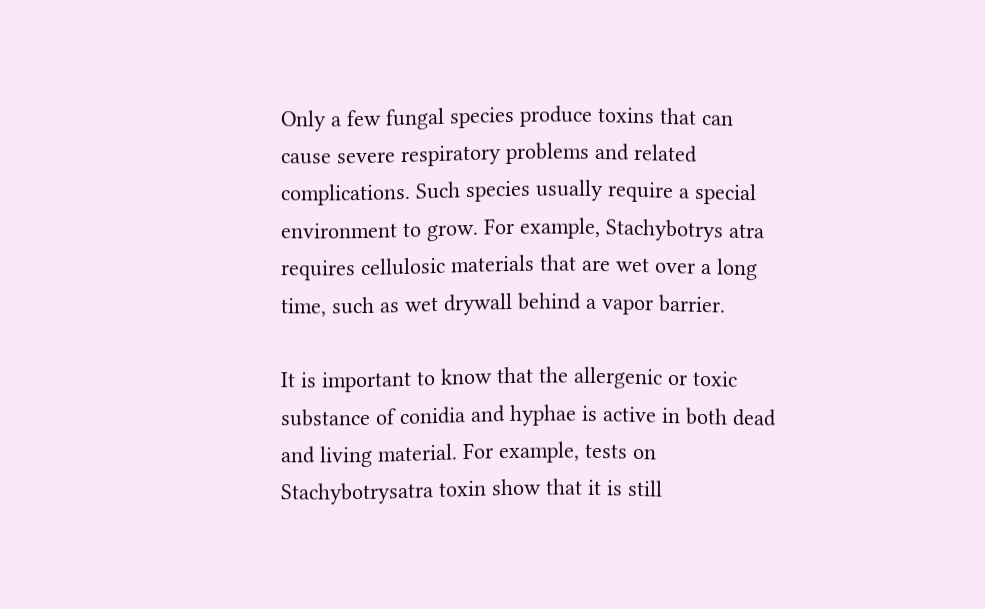Only a few fungal species produce toxins that can cause severe respiratory problems and related complications. Such species usually require a special environment to grow. For example, Stachybotrys atra requires cellulosic materials that are wet over a long time, such as wet drywall behind a vapor barrier.

It is important to know that the allergenic or toxic substance of conidia and hyphae is active in both dead and living material. For example, tests on Stachybotrysatra toxin show that it is still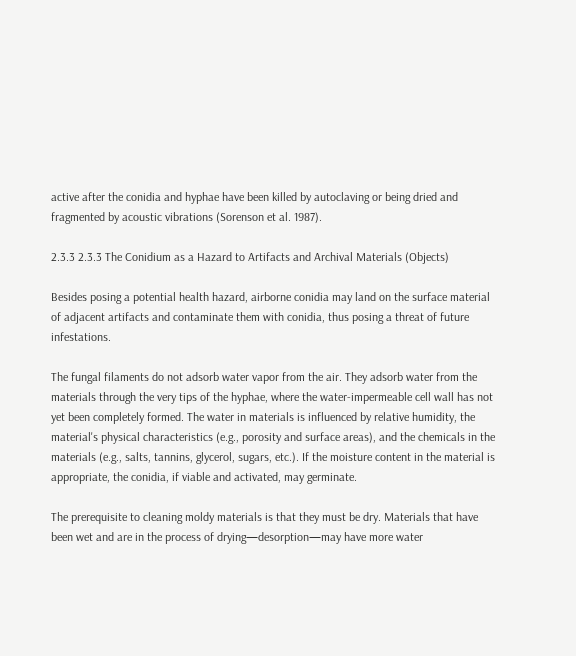active after the conidia and hyphae have been killed by autoclaving or being dried and fragmented by acoustic vibrations (Sorenson et al. 1987).

2.3.3 2.3.3 The Conidium as a Hazard to Artifacts and Archival Materials (Objects)

Besides posing a potential health hazard, airborne conidia may land on the surface material of adjacent artifacts and contaminate them with conidia, thus posing a threat of future infestations.

The fungal filaments do not adsorb water vapor from the air. They adsorb water from the materials through the very tips of the hyphae, where the water-impermeable cell wall has not yet been completely formed. The water in materials is influenced by relative humidity, the material's physical characteristics (e.g., porosity and surface areas), and the chemicals in the materials (e.g., salts, tannins, glycerol, sugars, etc.). If the moisture content in the material is appropriate, the conidia, if viable and activated, may germinate.

The prerequisite to cleaning moldy materials is that they must be dry. Materials that have been wet and are in the process of drying—desorption—may have more water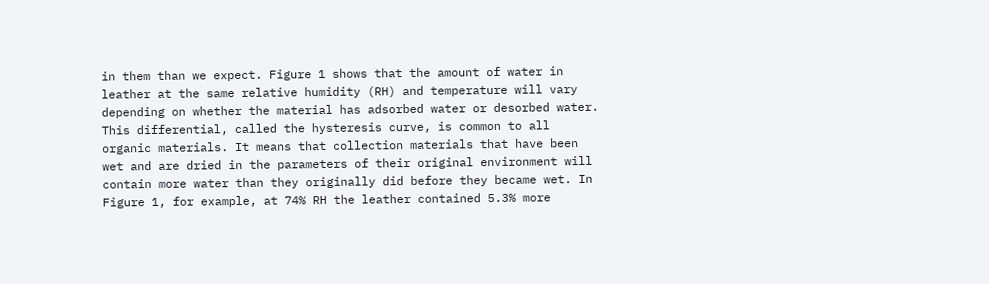in them than we expect. Figure 1 shows that the amount of water in leather at the same relative humidity (RH) and temperature will vary depending on whether the material has adsorbed water or desorbed water. This differential, called the hysteresis curve, is common to all organic materials. It means that collection materials that have been wet and are dried in the parameters of their original environment will contain more water than they originally did before they became wet. In Figure 1, for example, at 74% RH the leather contained 5.3% more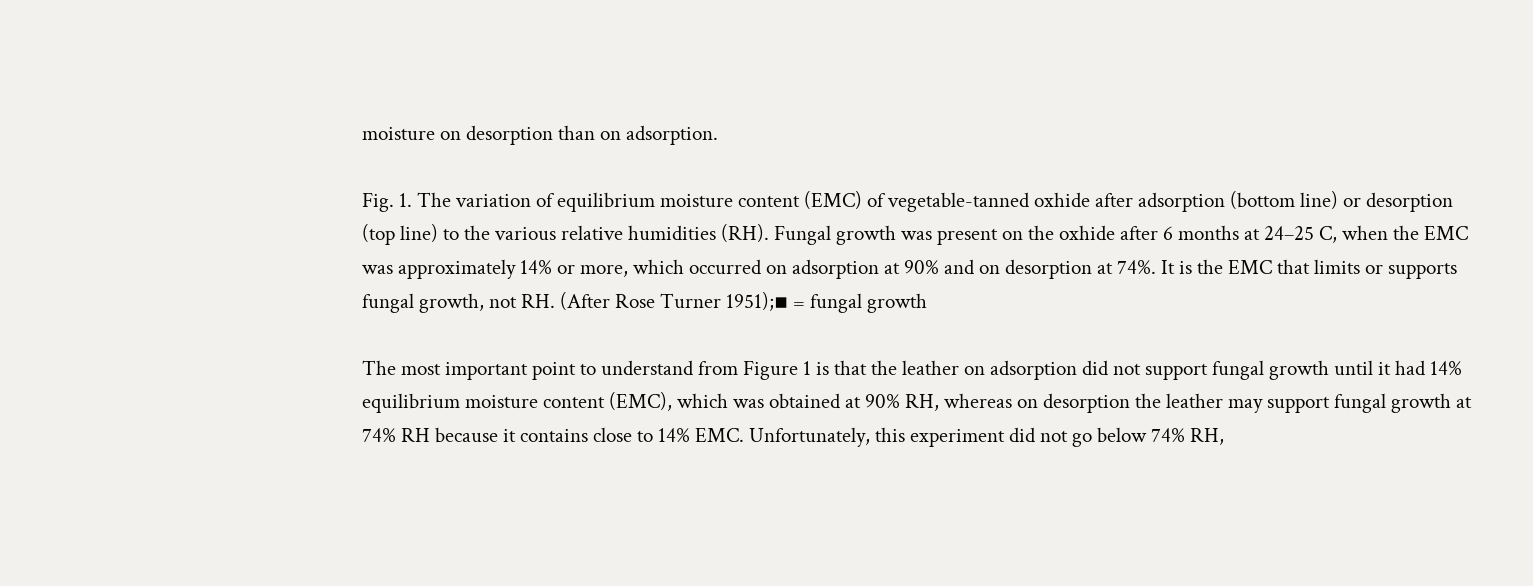moisture on desorption than on adsorption.

Fig. 1. The variation of equilibrium moisture content (EMC) of vegetable-tanned oxhide after adsorption (bottom line) or desorption (top line) to the various relative humidities (RH). Fungal growth was present on the oxhide after 6 months at 24–25 C, when the EMC was approximately 14% or more, which occurred on adsorption at 90% and on desorption at 74%. It is the EMC that limits or supports fungal growth, not RH. (After Rose Turner 1951);▪ = fungal growth

The most important point to understand from Figure 1 is that the leather on adsorption did not support fungal growth until it had 14% equilibrium moisture content (EMC), which was obtained at 90% RH, whereas on desorption the leather may support fungal growth at 74% RH because it contains close to 14% EMC. Unfortunately, this experiment did not go below 74% RH,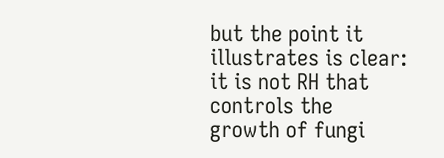but the point it illustrates is clear: it is not RH that controls the growth of fungi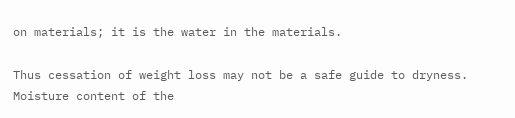on materials; it is the water in the materials.

Thus cessation of weight loss may not be a safe guide to dryness. Moisture content of the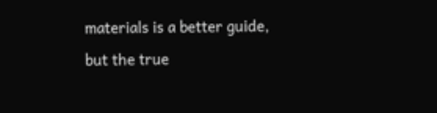materials is a better guide, but the true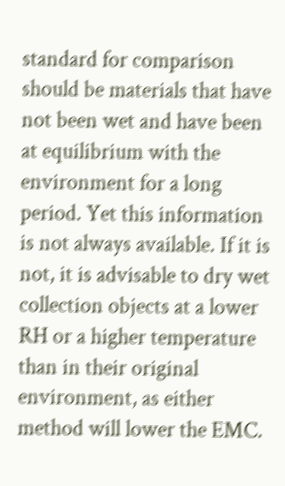standard for comparison should be materials that have not been wet and have been at equilibrium with the environment for a long period. Yet this information is not always available. If it is not, it is advisable to dry wet collection objects at a lower RH or a higher temperature than in their original environment, as either method will lower the EMC.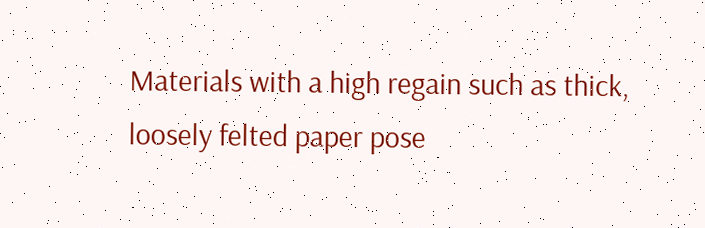Materials with a high regain such as thick, loosely felted paper pose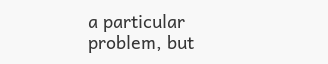a particular problem, but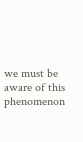we must be aware of this phenomenon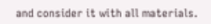and consider it with all materials.